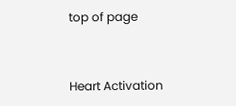top of page


Heart Activation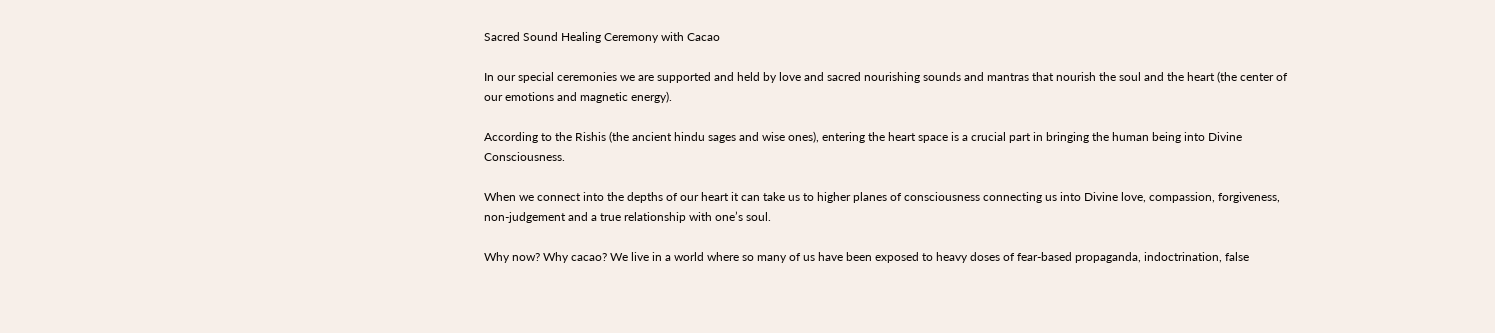Sacred Sound Healing Ceremony with Cacao

In our special ceremonies we are supported and held by love and sacred nourishing sounds and mantras that nourish the soul and the heart (the center of our emotions and magnetic energy).

According to the Rishis (the ancient hindu sages and wise ones), entering the heart space is a crucial part in bringing the human being into Divine Consciousness.

When we connect into the depths of our heart it can take us to higher planes of consciousness connecting us into Divine love, compassion, forgiveness, non-judgement and a true relationship with one’s soul.

Why now? Why cacao? We live in a world where so many of us have been exposed to heavy doses of fear-based propaganda, indoctrination, false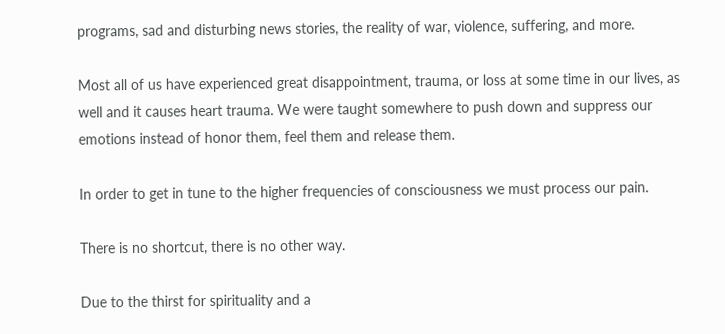programs, sad and disturbing news stories, the reality of war, violence, suffering, and more.

Most all of us have experienced great disappointment, trauma, or loss at some time in our lives, as well and it causes heart trauma. We were taught somewhere to push down and suppress our emotions instead of honor them, feel them and release them.

In order to get in tune to the higher frequencies of consciousness we must process our pain.

There is no shortcut, there is no other way.

Due to the thirst for spirituality and a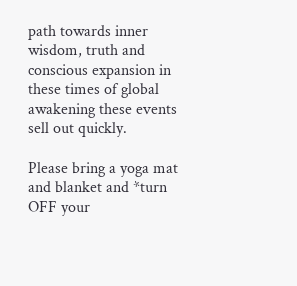path towards inner wisdom, truth and conscious expansion in these times of global awakening these events sell out quickly.

Please bring a yoga mat and blanket and *turn OFF your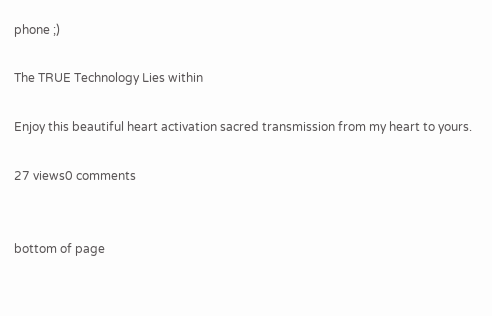phone ;)

The TRUE Technology Lies within

Enjoy this beautiful heart activation sacred transmission from my heart to yours.

27 views0 comments


bottom of page